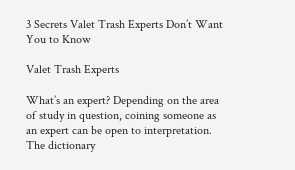3 Secrets Valet Trash Experts Don’t Want You to Know

Valet Trash Experts

What’s an expert? Depending on the area of study in question, coining someone as an expert can be open to interpretation. The dictionary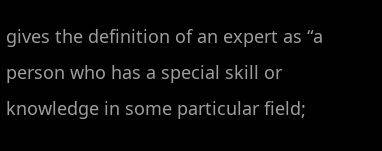gives the definition of an expert as “a person who has a special skill or knowledge in some particular field;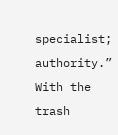specialist; authority.” With the trash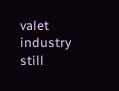valet industry still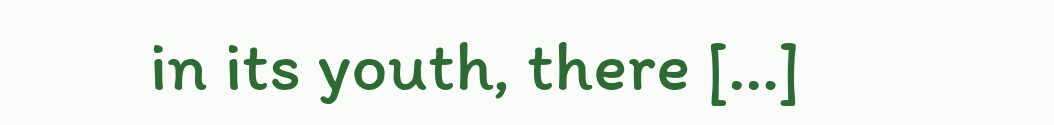in its youth, there […]